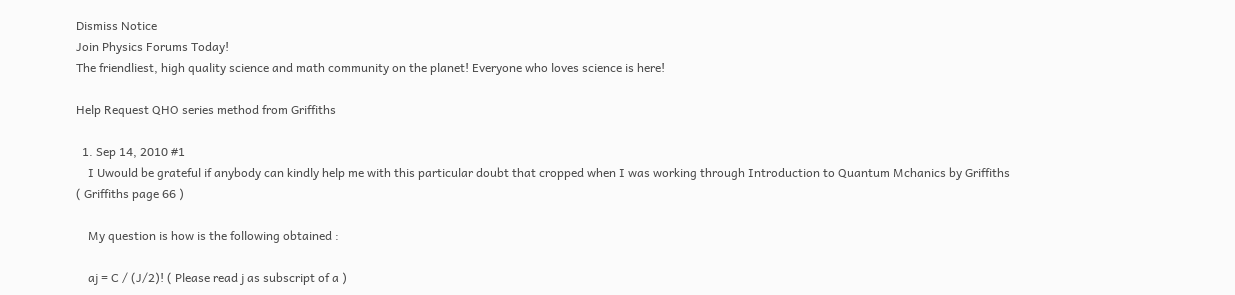Dismiss Notice
Join Physics Forums Today!
The friendliest, high quality science and math community on the planet! Everyone who loves science is here!

Help Request QHO series method from Griffiths

  1. Sep 14, 2010 #1
    I Uwould be grateful if anybody can kindly help me with this particular doubt that cropped when I was working through Introduction to Quantum Mchanics by Griffiths ( Griffiths page 66 )

    My question is how is the following obtained :

    aj = C / (J/2)! ( Please read j as subscript of a )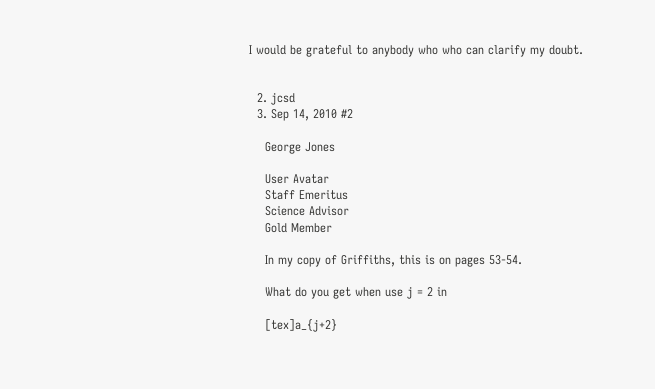I would be grateful to anybody who who can clarify my doubt.


  2. jcsd
  3. Sep 14, 2010 #2

    George Jones

    User Avatar
    Staff Emeritus
    Science Advisor
    Gold Member

    In my copy of Griffiths, this is on pages 53-54.

    What do you get when use j = 2 in

    [tex]a_{j+2}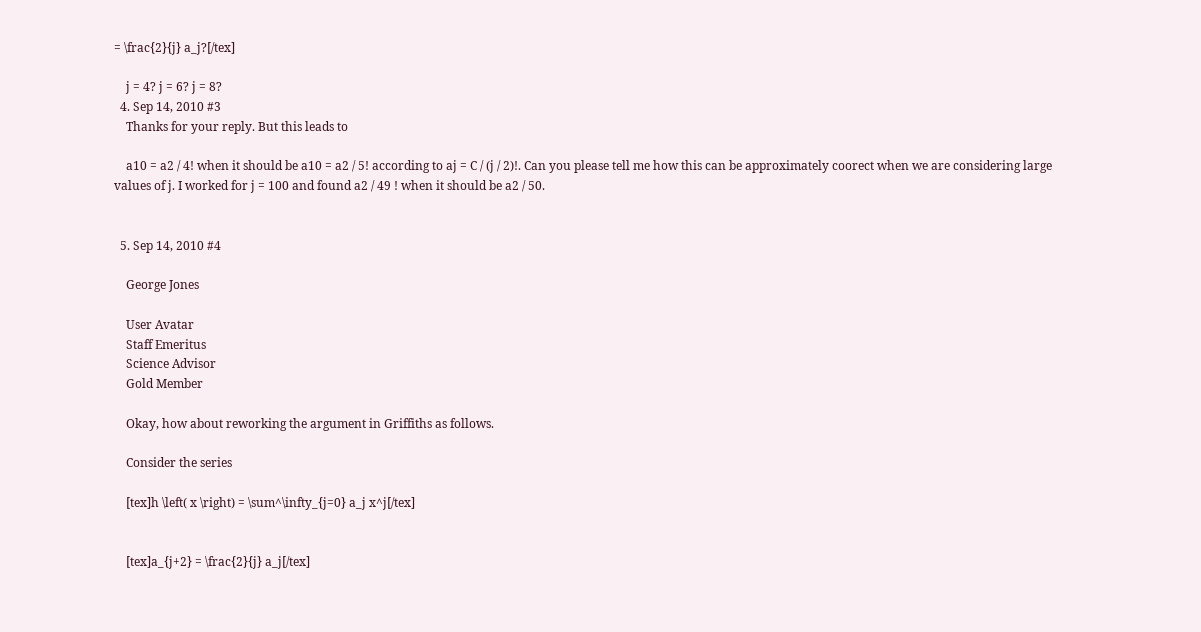= \frac{2}{j} a_j?[/tex]

    j = 4? j = 6? j = 8?
  4. Sep 14, 2010 #3
    Thanks for your reply. But this leads to

    a10 = a2 / 4! when it should be a10 = a2 / 5! according to aj = C / (j / 2)!. Can you please tell me how this can be approximately coorect when we are considering large values of j. I worked for j = 100 and found a2 / 49 ! when it should be a2 / 50.


  5. Sep 14, 2010 #4

    George Jones

    User Avatar
    Staff Emeritus
    Science Advisor
    Gold Member

    Okay, how about reworking the argument in Griffiths as follows.

    Consider the series

    [tex]h \left( x \right) = \sum^\infty_{j=0} a_j x^j[/tex]


    [tex]a_{j+2} = \frac{2}{j} a_j[/tex]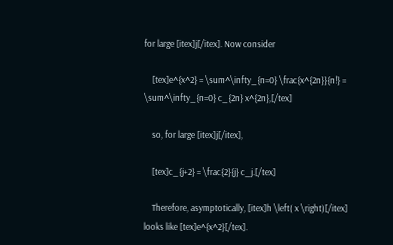for large [itex]j[/itex]. Now consider

    [tex]e^{x^2} = \sum^\infty_{n=0} \frac{x^{2n}}{n!} = \sum^\infty_{n=0} c_{2n} x^{2n},[/tex]

    so, for large [itex]j[/itex],

    [tex]c_{j+2} = \frac{2}{j} c_j.[/tex]

    Therefore, asymptotically, [itex]h \left( x \right)[/itex] looks like [tex]e^{x^2}[/tex].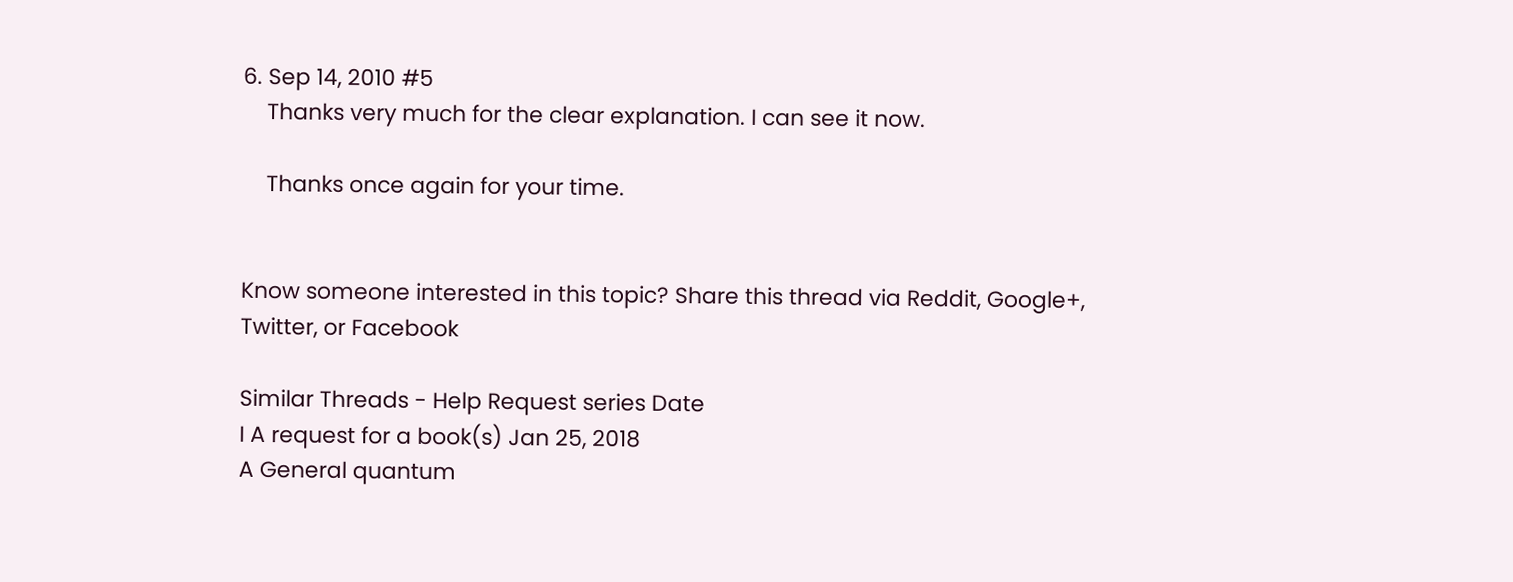6. Sep 14, 2010 #5
    Thanks very much for the clear explanation. I can see it now.

    Thanks once again for your time.


Know someone interested in this topic? Share this thread via Reddit, Google+, Twitter, or Facebook

Similar Threads - Help Request series Date
I A request for a book(s) Jan 25, 2018
A General quantum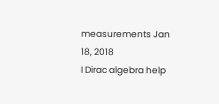measurements Jan 18, 2018
I Dirac algebra help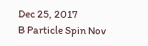Dec 25, 2017
B Particle Spin Nov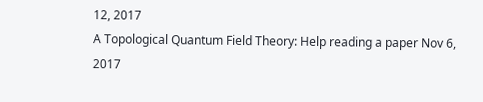12, 2017
A Topological Quantum Field Theory: Help reading a paper Nov 6, 2017